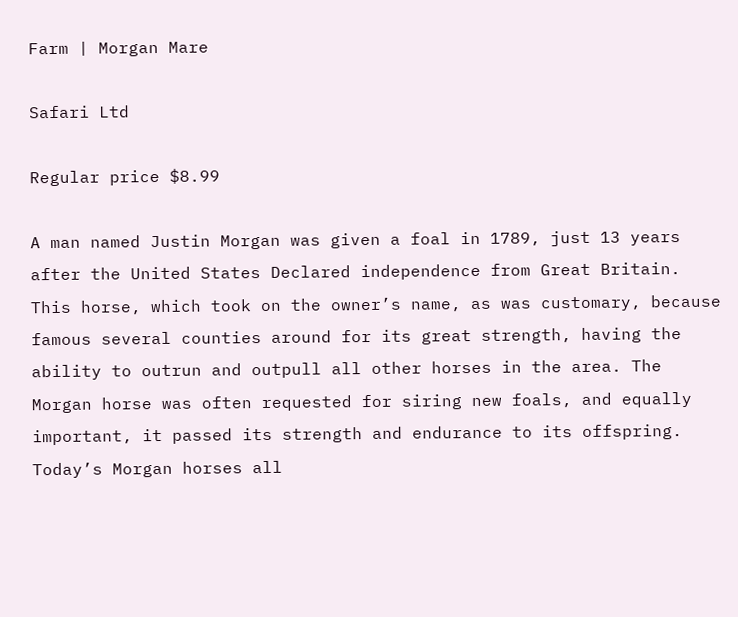Farm | Morgan Mare

Safari Ltd

Regular price $8.99

A man named Justin Morgan was given a foal in 1789, just 13 years after the United States Declared independence from Great Britain. This horse, which took on the owner’s name, as was customary, because famous several counties around for its great strength, having the ability to outrun and outpull all other horses in the area. The Morgan horse was often requested for siring new foals, and equally important, it passed its strength and endurance to its offspring. Today’s Morgan horses all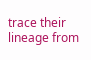trace their lineage from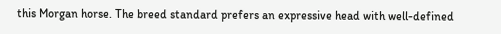this Morgan horse. The breed standard prefers an expressive head with well-defined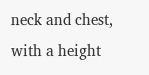neck and chest, with a height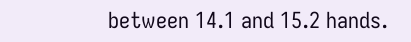between 14.1 and 15.2 hands.